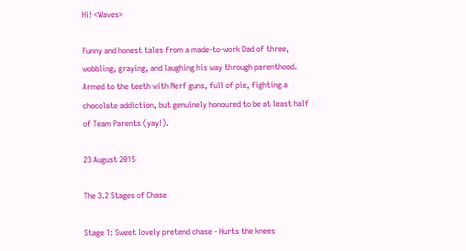Hi! <Waves>

Funny and honest tales from a made-to-work Dad of three, wobbling, graying, and laughing his way through parenthood. Armed to the teeth with Nerf guns, full of pie, fighting a chocolate addiction, but genuinely honoured to be at least half of Team Parents (yay!).

23 August 2015

The 3.2 Stages of Chase

Stage 1: Sweet lovely pretend chase - Hurts the knees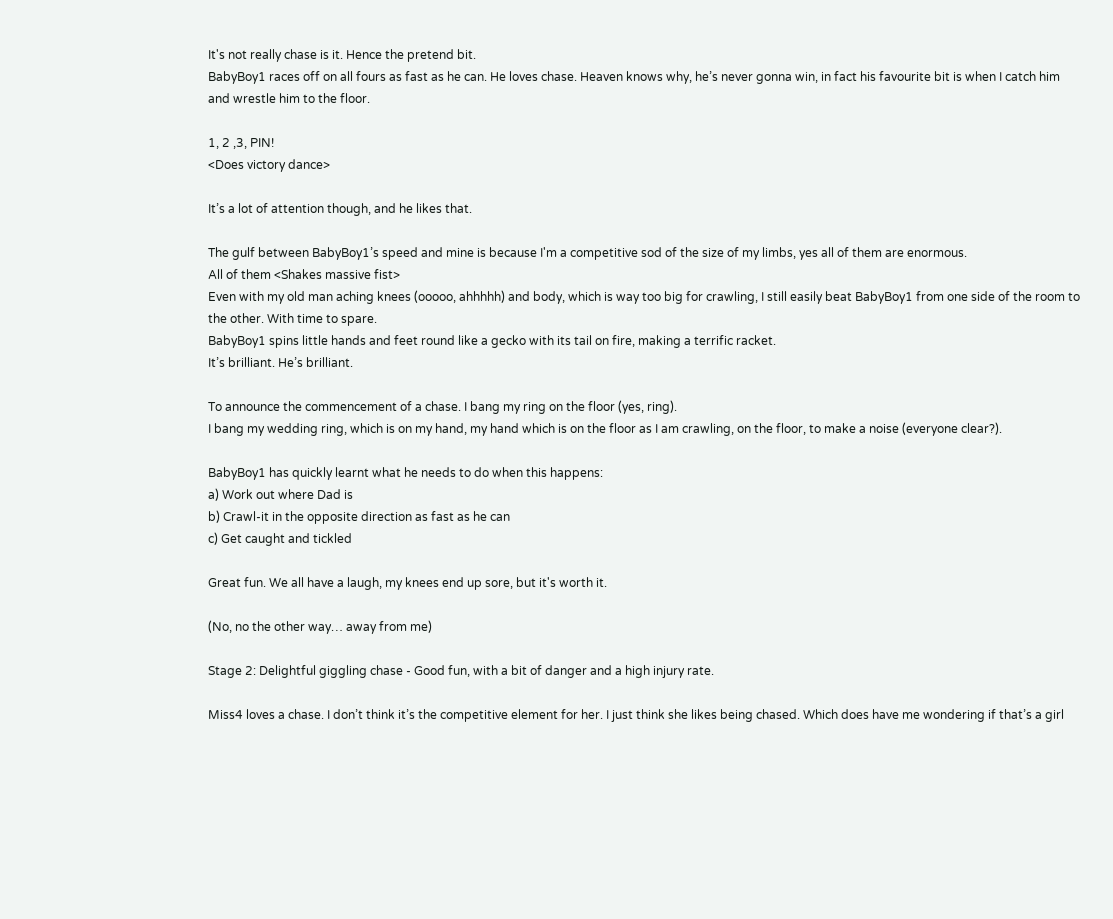It's not really chase is it. Hence the pretend bit.
BabyBoy1 races off on all fours as fast as he can. He loves chase. Heaven knows why, he’s never gonna win, in fact his favourite bit is when I catch him and wrestle him to the floor.

1, 2 ,3, PIN!
<Does victory dance>

It’s a lot of attention though, and he likes that.

The gulf between BabyBoy1’s speed and mine is because I'm a competitive sod of the size of my limbs, yes all of them are enormous.
All of them <Shakes massive fist>
Even with my old man aching knees (ooooo, ahhhhh) and body, which is way too big for crawling, I still easily beat BabyBoy1 from one side of the room to the other. With time to spare.
BabyBoy1 spins little hands and feet round like a gecko with its tail on fire, making a terrific racket.
It’s brilliant. He’s brilliant.

To announce the commencement of a chase. I bang my ring on the floor (yes, ring).
I bang my wedding ring, which is on my hand, my hand which is on the floor as I am crawling, on the floor, to make a noise (everyone clear?).

BabyBoy1 has quickly learnt what he needs to do when this happens:
a) Work out where Dad is
b) Crawl-it in the opposite direction as fast as he can
c) Get caught and tickled

Great fun. We all have a laugh, my knees end up sore, but it's worth it.

(No, no the other way… away from me)

Stage 2: Delightful giggling chase - Good fun, with a bit of danger and a high injury rate.

Miss4 loves a chase. I don’t think it’s the competitive element for her. I just think she likes being chased. Which does have me wondering if that’s a girl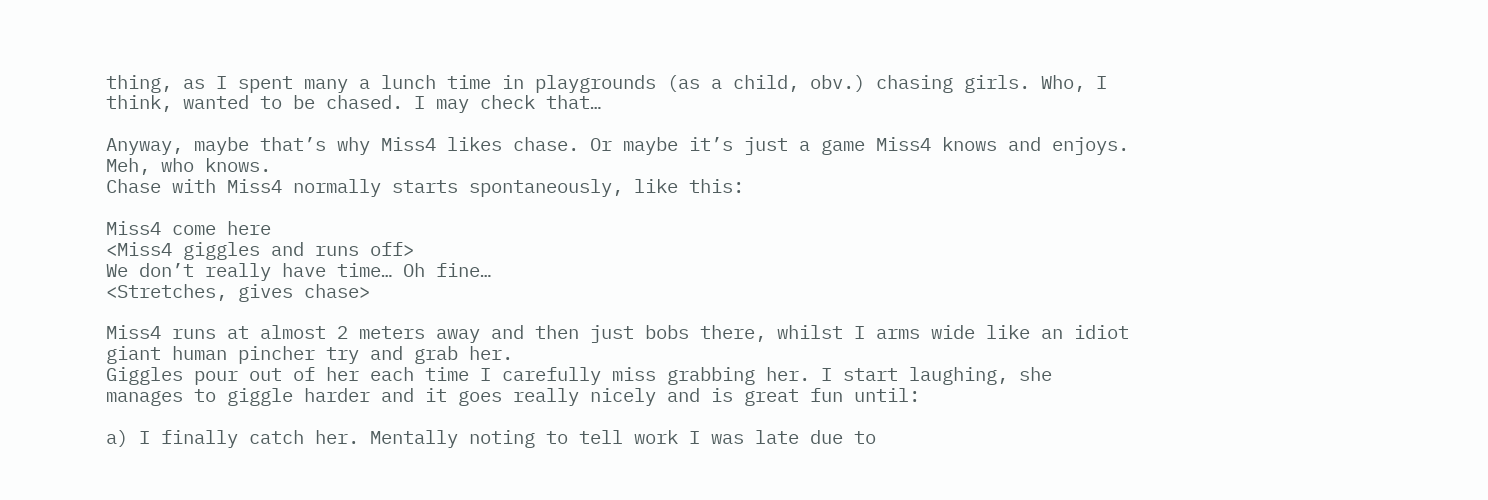thing, as I spent many a lunch time in playgrounds (as a child, obv.) chasing girls. Who, I think, wanted to be chased. I may check that…

Anyway, maybe that’s why Miss4 likes chase. Or maybe it’s just a game Miss4 knows and enjoys. Meh, who knows.
Chase with Miss4 normally starts spontaneously, like this:

Miss4 come here
<Miss4 giggles and runs off>
We don’t really have time… Oh fine…
<Stretches, gives chase>

Miss4 runs at almost 2 meters away and then just bobs there, whilst I arms wide like an idiot giant human pincher try and grab her.
Giggles pour out of her each time I carefully miss grabbing her. I start laughing, she manages to giggle harder and it goes really nicely and is great fun until:

a) I finally catch her. Mentally noting to tell work I was late due to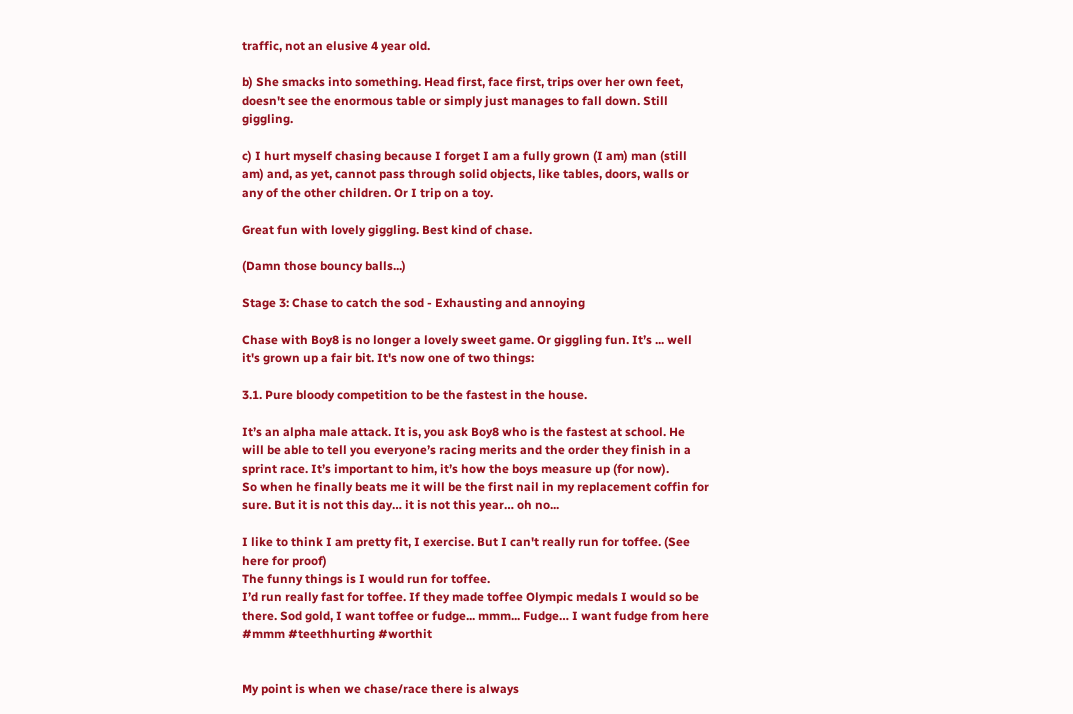traffic, not an elusive 4 year old.

b) She smacks into something. Head first, face first, trips over her own feet, doesn't see the enormous table or simply just manages to fall down. Still giggling.

c) I hurt myself chasing because I forget I am a fully grown (I am) man (still am) and, as yet, cannot pass through solid objects, like tables, doors, walls or any of the other children. Or I trip on a toy.

Great fun with lovely giggling. Best kind of chase.

(Damn those bouncy balls...)

Stage 3: Chase to catch the sod - Exhausting and annoying

Chase with Boy8 is no longer a lovely sweet game. Or giggling fun. It’s ... well it's grown up a fair bit. It's now one of two things:

3.1. Pure bloody competition to be the fastest in the house.

It’s an alpha male attack. It is, you ask Boy8 who is the fastest at school. He will be able to tell you everyone’s racing merits and the order they finish in a sprint race. It’s important to him, it’s how the boys measure up (for now).
So when he finally beats me it will be the first nail in my replacement coffin for sure. But it is not this day… it is not this year… oh no...

I like to think I am pretty fit, I exercise. But I can't really run for toffee. (See here for proof)
The funny things is I would run for toffee.
I’d run really fast for toffee. If they made toffee Olympic medals I would so be there. Sod gold, I want toffee or fudge... mmm... Fudge… I want fudge from here
#mmm #teethhurting #worthit


My point is when we chase/race there is always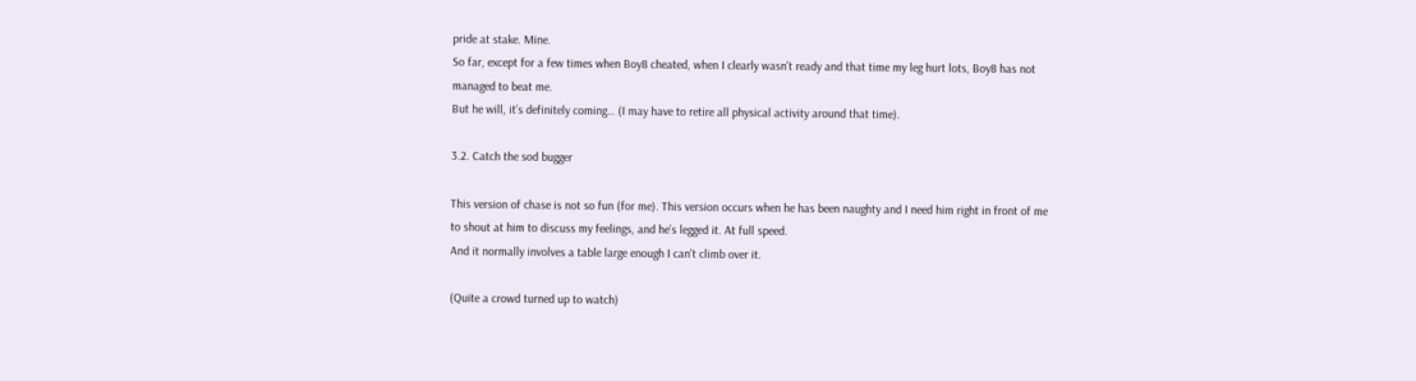pride at stake. Mine.
So far, except for a few times when Boy8 cheated, when I clearly wasn't ready and that time my leg hurt lots, Boy8 has not managed to beat me.
But he will, it’s definitely coming… (I may have to retire all physical activity around that time).

3.2. Catch the sod bugger

This version of chase is not so fun (for me). This version occurs when he has been naughty and I need him right in front of me to shout at him to discuss my feelings, and he’s legged it. At full speed.
And it normally involves a table large enough I can't climb over it.

(Quite a crowd turned up to watch)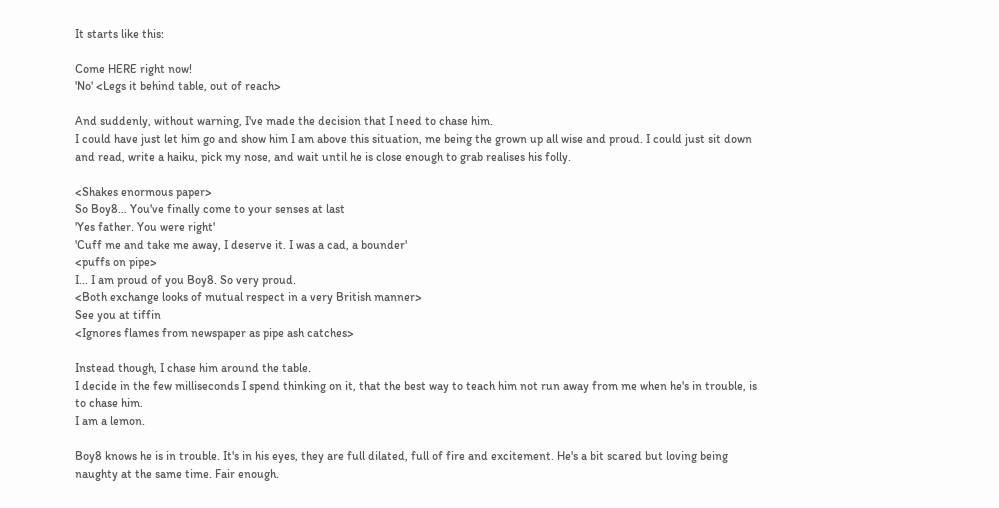It starts like this:

Come HERE right now!
'No' <Legs it behind table, out of reach>

And suddenly, without warning, I've made the decision that I need to chase him.
I could have just let him go and show him I am above this situation, me being the grown up all wise and proud. I could just sit down and read, write a haiku, pick my nose, and wait until he is close enough to grab realises his folly.

<Shakes enormous paper>
So Boy8… You've finally come to your senses at last
'Yes father. You were right'
'Cuff me and take me away, I deserve it. I was a cad, a bounder'
<puffs on pipe>
I... I am proud of you Boy8. So very proud.
<Both exchange looks of mutual respect in a very British manner>
See you at tiffin
<Ignores flames from newspaper as pipe ash catches>

Instead though, I chase him around the table.
I decide in the few milliseconds I spend thinking on it, that the best way to teach him not run away from me when he's in trouble, is to chase him.
I am a lemon.

Boy8 knows he is in trouble. It's in his eyes, they are full dilated, full of fire and excitement. He's a bit scared but loving being naughty at the same time. Fair enough.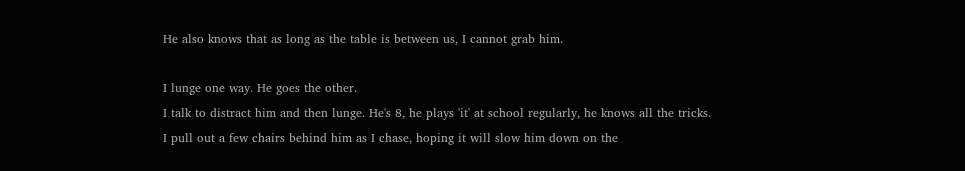He also knows that as long as the table is between us, I cannot grab him.

I lunge one way. He goes the other.
I talk to distract him and then lunge. He's 8, he plays 'it' at school regularly, he knows all the tricks.
I pull out a few chairs behind him as I chase, hoping it will slow him down on the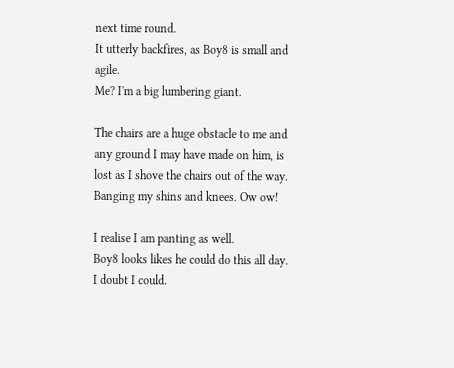next time round.
It utterly backfires, as Boy8 is small and agile.
Me? I'm a big lumbering giant.

The chairs are a huge obstacle to me and any ground I may have made on him, is lost as I shove the chairs out of the way. Banging my shins and knees. Ow ow!

I realise I am panting as well.
Boy8 looks likes he could do this all day.
I doubt I could.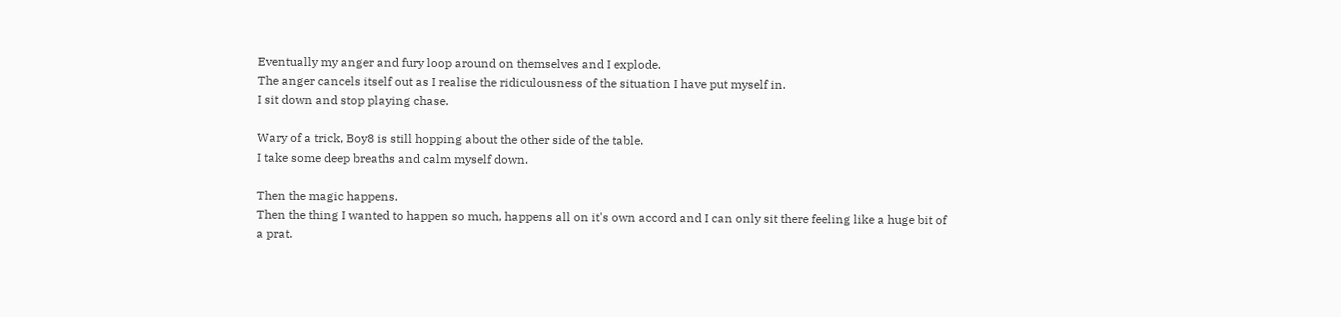Eventually my anger and fury loop around on themselves and I explode.
The anger cancels itself out as I realise the ridiculousness of the situation I have put myself in.
I sit down and stop playing chase.

Wary of a trick, Boy8 is still hopping about the other side of the table.
I take some deep breaths and calm myself down.

Then the magic happens.
Then the thing I wanted to happen so much, happens all on it's own accord and I can only sit there feeling like a huge bit of a prat.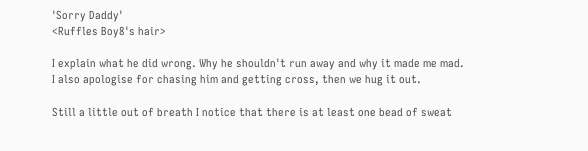'Sorry Daddy'
<Ruffles Boy8's hair>

I explain what he did wrong. Why he shouldn't run away and why it made me mad.
I also apologise for chasing him and getting cross, then we hug it out.

Still a little out of breath I notice that there is at least one bead of sweat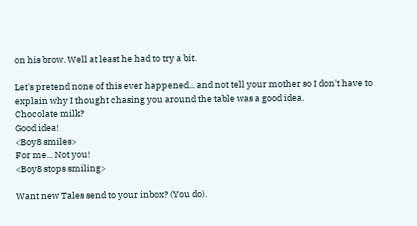on his brow. Well at least he had to try a bit.

Let's pretend none of this ever happened... and not tell your mother so I don't have to explain why I thought chasing you around the table was a good idea.
Chocolate milk?
Good idea!
<Boy8 smiles>
For me... Not you!
<Boy8 stops smiling>

Want new Tales send to your inbox? (You do).